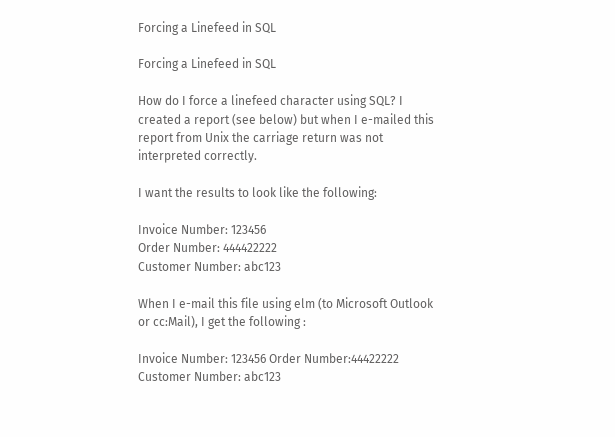Forcing a Linefeed in SQL

Forcing a Linefeed in SQL

How do I force a linefeed character using SQL? I created a report (see below) but when I e-mailed this report from Unix the carriage return was not interpreted correctly.

I want the results to look like the following:

Invoice Number: 123456
Order Number: 444422222
Customer Number: abc123

When I e-mail this file using elm (to Microsoft Outlook or cc:Mail), I get the following :

Invoice Number: 123456 Order Number:44422222 Customer Number: abc123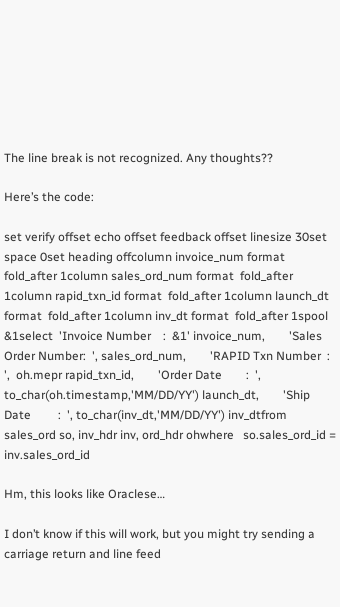The line break is not recognized. Any thoughts??

Here’s the code:

set verify offset echo offset feedback offset linesize 30set space 0set heading offcolumn invoice_num format  fold_after 1column sales_ord_num format  fold_after 1column rapid_txn_id format  fold_after 1column launch_dt format  fold_after 1column inv_dt format  fold_after 1spool &1select  'Invoice Number    :  &1' invoice_num,        'Sales Order Number:  ', sales_ord_num,        'RAPID Txn Number  :  ',  oh.mepr rapid_txn_id,        'Order Date        :  ', to_char(oh.timestamp,'MM/DD/YY') launch_dt,        'Ship Date         :  ', to_char(inv_dt,'MM/DD/YY') inv_dtfrom    sales_ord so, inv_hdr inv, ord_hdr ohwhere   so.sales_ord_id = inv.sales_ord_id

Hm, this looks like Oraclese…

I don’t know if this will work, but you might try sending a carriage return and line feed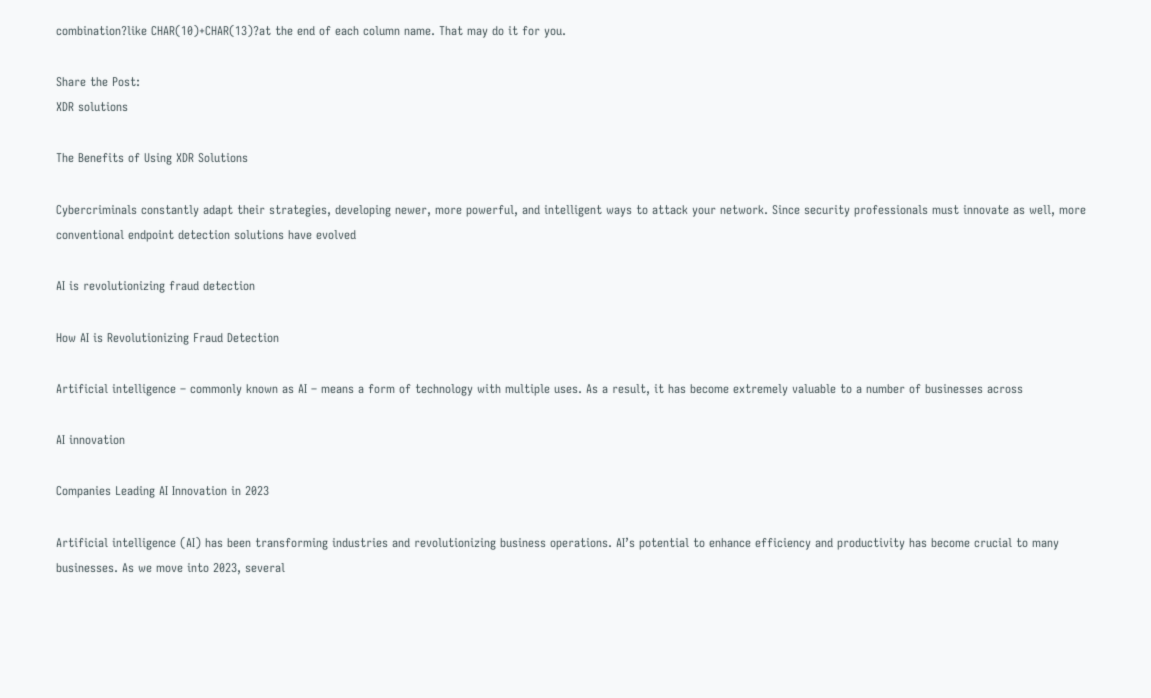combination?like CHAR(10)+CHAR(13)?at the end of each column name. That may do it for you.

Share the Post:
XDR solutions

The Benefits of Using XDR Solutions

Cybercriminals constantly adapt their strategies, developing newer, more powerful, and intelligent ways to attack your network. Since security professionals must innovate as well, more conventional endpoint detection solutions have evolved

AI is revolutionizing fraud detection

How AI is Revolutionizing Fraud Detection

Artificial intelligence – commonly known as AI – means a form of technology with multiple uses. As a result, it has become extremely valuable to a number of businesses across

AI innovation

Companies Leading AI Innovation in 2023

Artificial intelligence (AI) has been transforming industries and revolutionizing business operations. AI’s potential to enhance efficiency and productivity has become crucial to many businesses. As we move into 2023, several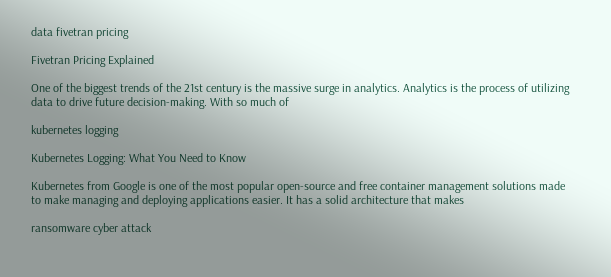data fivetran pricing

Fivetran Pricing Explained

One of the biggest trends of the 21st century is the massive surge in analytics. Analytics is the process of utilizing data to drive future decision-making. With so much of

kubernetes logging

Kubernetes Logging: What You Need to Know

Kubernetes from Google is one of the most popular open-source and free container management solutions made to make managing and deploying applications easier. It has a solid architecture that makes

ransomware cyber attack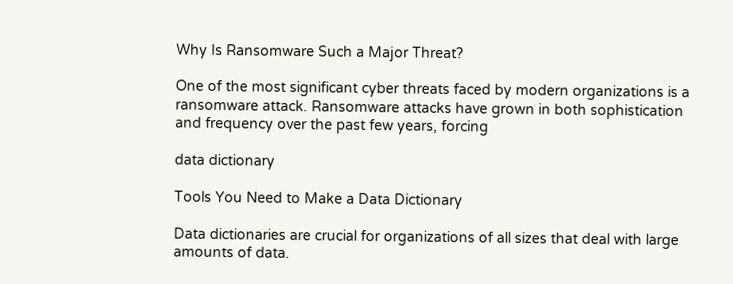Why Is Ransomware Such a Major Threat?

One of the most significant cyber threats faced by modern organizations is a ransomware attack. Ransomware attacks have grown in both sophistication and frequency over the past few years, forcing

data dictionary

Tools You Need to Make a Data Dictionary

Data dictionaries are crucial for organizations of all sizes that deal with large amounts of data.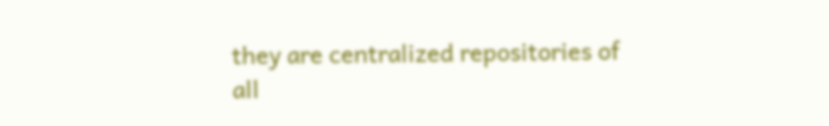they are centralized repositories of all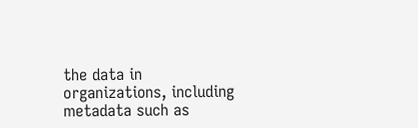the data in organizations, including metadata such as